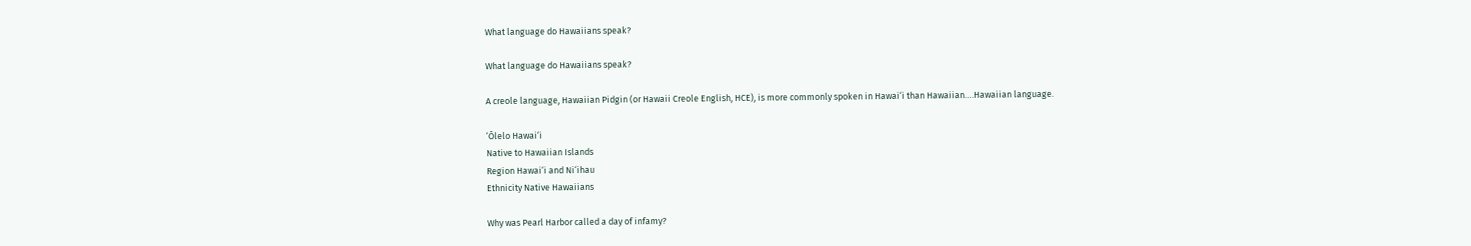What language do Hawaiians speak?

What language do Hawaiians speak?

A creole language, Hawaiian Pidgin (or Hawaii Creole English, HCE), is more commonly spoken in Hawaiʻi than Hawaiian….Hawaiian language.

ʻŌlelo Hawaiʻi
Native to Hawaiian Islands
Region Hawaiʻi and Niʻihau
Ethnicity Native Hawaiians

Why was Pearl Harbor called a day of infamy?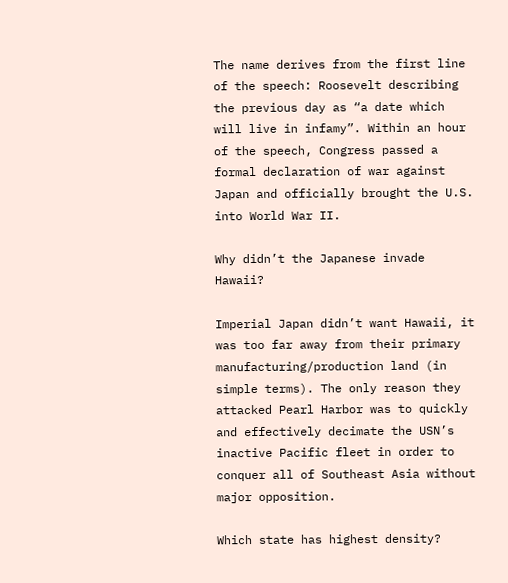The name derives from the first line of the speech: Roosevelt describing the previous day as “a date which will live in infamy”. Within an hour of the speech, Congress passed a formal declaration of war against Japan and officially brought the U.S. into World War II.

Why didn’t the Japanese invade Hawaii?

Imperial Japan didn’t want Hawaii, it was too far away from their primary manufacturing/production land (in simple terms). The only reason they attacked Pearl Harbor was to quickly and effectively decimate the USN’s inactive Pacific fleet in order to conquer all of Southeast Asia without major opposition.

Which state has highest density?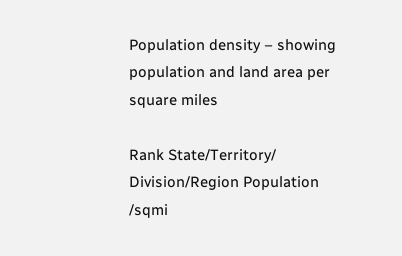Population density – showing population and land area per square miles

Rank State/Territory/ Division/Region Population /sqmi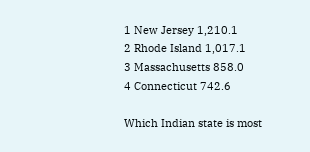1 New Jersey 1,210.1
2 Rhode Island 1,017.1
3 Massachusetts 858.0
4 Connecticut 742.6

Which Indian state is most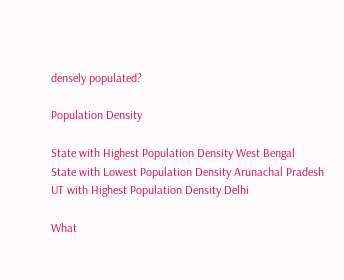densely populated?

Population Density

State with Highest Population Density West Bengal
State with Lowest Population Density Arunachal Pradesh
UT with Highest Population Density Delhi

What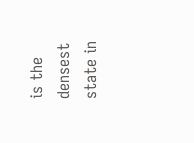is the densest state in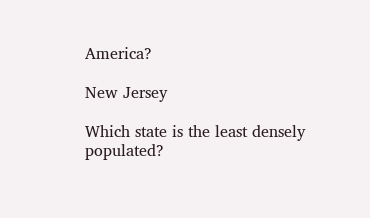America?

New Jersey

Which state is the least densely populated?